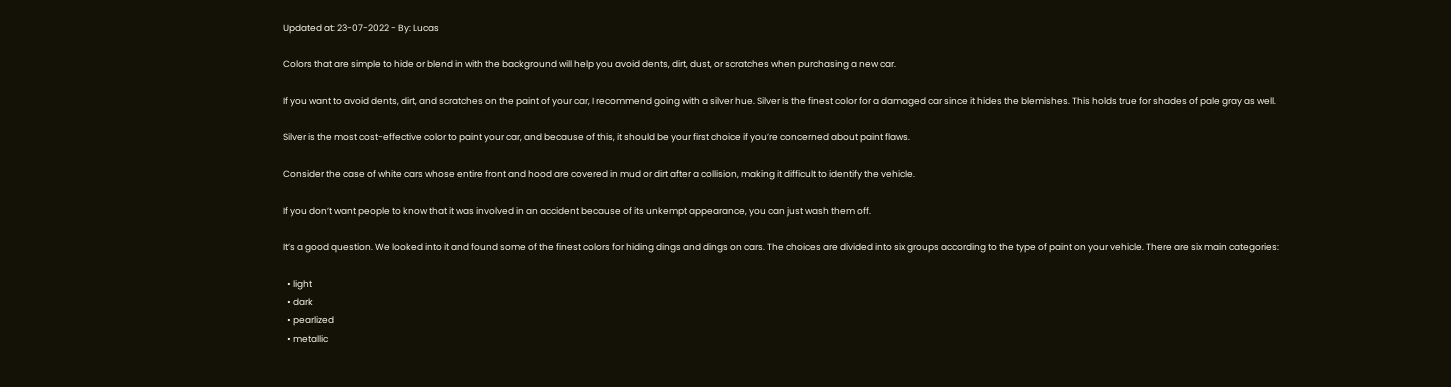Updated at: 23-07-2022 - By: Lucas

Colors that are simple to hide or blend in with the background will help you avoid dents, dirt, dust, or scratches when purchasing a new car.

If you want to avoid dents, dirt, and scratches on the paint of your car, I recommend going with a silver hue. Silver is the finest color for a damaged car since it hides the blemishes. This holds true for shades of pale gray as well.

Silver is the most cost-effective color to paint your car, and because of this, it should be your first choice if you’re concerned about paint flaws.

Consider the case of white cars whose entire front and hood are covered in mud or dirt after a collision, making it difficult to identify the vehicle.

If you don’t want people to know that it was involved in an accident because of its unkempt appearance, you can just wash them off.

It’s a good question. We looked into it and found some of the finest colors for hiding dings and dings on cars. The choices are divided into six groups according to the type of paint on your vehicle. There are six main categories:

  • light
  • dark
  • pearlized
  • metallic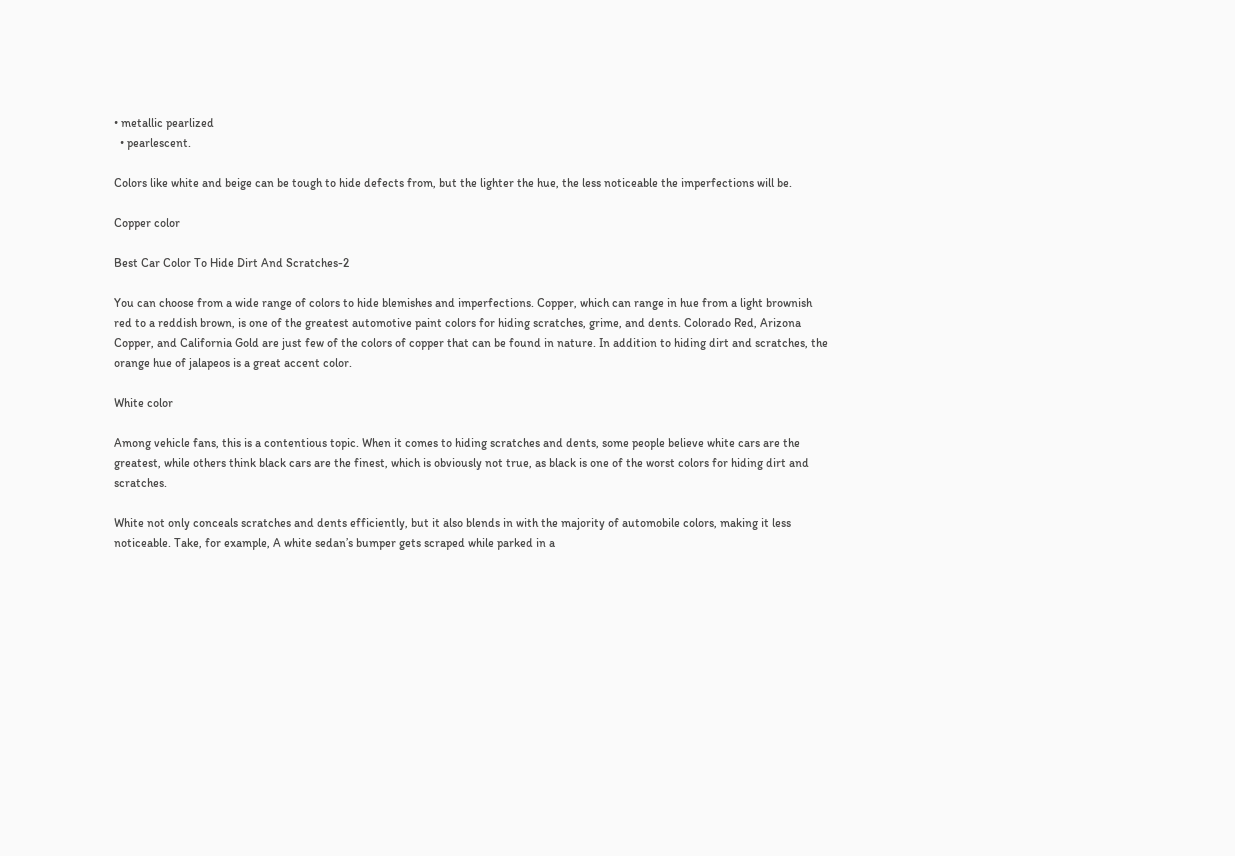• metallic pearlized
  • pearlescent.

Colors like white and beige can be tough to hide defects from, but the lighter the hue, the less noticeable the imperfections will be.

Copper color

Best Car Color To Hide Dirt And Scratches-2

You can choose from a wide range of colors to hide blemishes and imperfections. Copper, which can range in hue from a light brownish red to a reddish brown, is one of the greatest automotive paint colors for hiding scratches, grime, and dents. Colorado Red, Arizona Copper, and California Gold are just few of the colors of copper that can be found in nature. In addition to hiding dirt and scratches, the orange hue of jalapeos is a great accent color.

White color

Among vehicle fans, this is a contentious topic. When it comes to hiding scratches and dents, some people believe white cars are the greatest, while others think black cars are the finest, which is obviously not true, as black is one of the worst colors for hiding dirt and scratches.

White not only conceals scratches and dents efficiently, but it also blends in with the majority of automobile colors, making it less noticeable. Take, for example, A white sedan’s bumper gets scraped while parked in a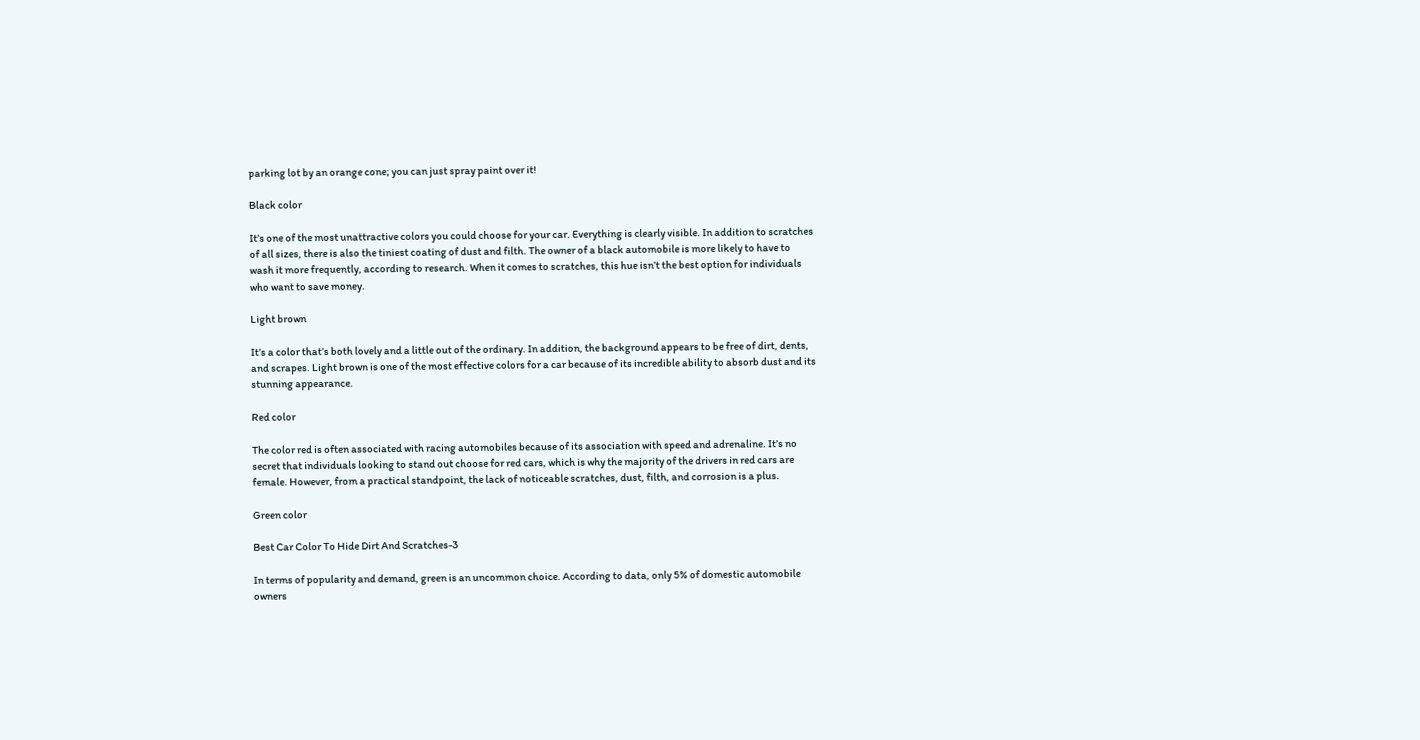parking lot by an orange cone; you can just spray paint over it!

Black color

It’s one of the most unattractive colors you could choose for your car. Everything is clearly visible. In addition to scratches of all sizes, there is also the tiniest coating of dust and filth. The owner of a black automobile is more likely to have to wash it more frequently, according to research. When it comes to scratches, this hue isn’t the best option for individuals who want to save money.

Light brown

It’s a color that’s both lovely and a little out of the ordinary. In addition, the background appears to be free of dirt, dents, and scrapes. Light brown is one of the most effective colors for a car because of its incredible ability to absorb dust and its stunning appearance.

Red color

The color red is often associated with racing automobiles because of its association with speed and adrenaline. It’s no secret that individuals looking to stand out choose for red cars, which is why the majority of the drivers in red cars are female. However, from a practical standpoint, the lack of noticeable scratches, dust, filth, and corrosion is a plus.

Green color

Best Car Color To Hide Dirt And Scratches-3

In terms of popularity and demand, green is an uncommon choice. According to data, only 5% of domestic automobile owners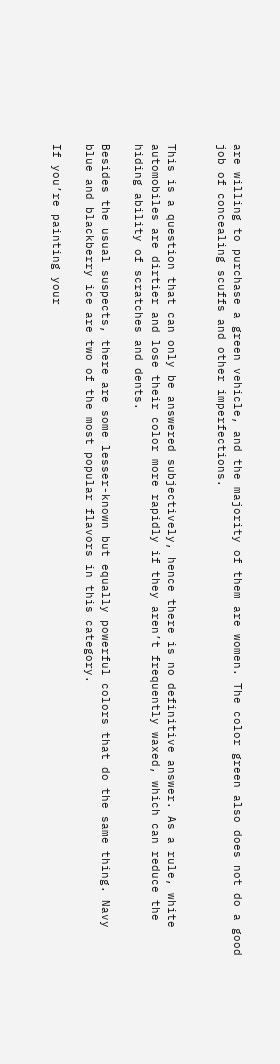are willing to purchase a green vehicle, and the majority of them are women. The color green also does not do a good job of concealing scuffs and other imperfections.


This is a question that can only be answered subjectively, hence there is no definitive answer. As a rule, white automobiles are dirtier and lose their color more rapidly if they aren’t frequently waxed, which can reduce the hiding ability of scratches and dents.

Besides the usual suspects, there are some lesser-known but equally powerful colors that do the same thing. Navy blue and blackberry ice are two of the most popular flavors in this category.

If you’re painting your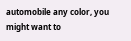automobile any color, you might want to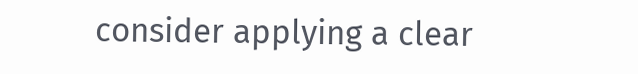consider applying a clear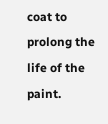coat to prolong the life of the paint.